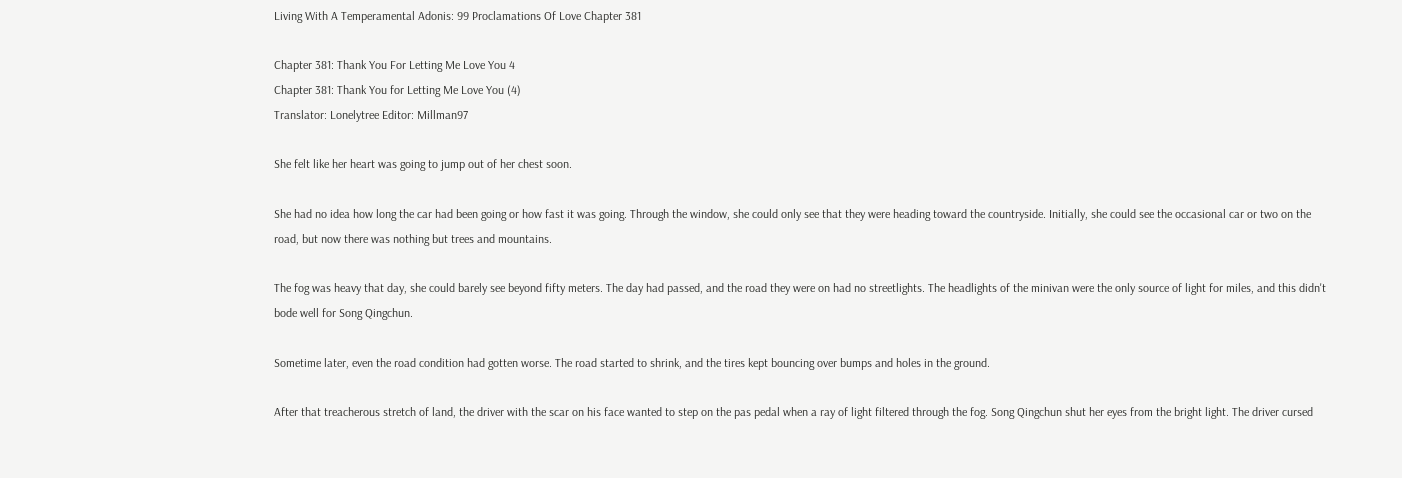Living With A Temperamental Adonis: 99 Proclamations Of Love Chapter 381

Chapter 381: Thank You For Letting Me Love You 4
Chapter 381: Thank You for Letting Me Love You (4)
Translator: Lonelytree Editor: Millman97

She felt like her heart was going to jump out of her chest soon.

She had no idea how long the car had been going or how fast it was going. Through the window, she could only see that they were heading toward the countryside. Initially, she could see the occasional car or two on the road, but now there was nothing but trees and mountains.

The fog was heavy that day, she could barely see beyond fifty meters. The day had passed, and the road they were on had no streetlights. The headlights of the minivan were the only source of light for miles, and this didn't bode well for Song Qingchun.

Sometime later, even the road condition had gotten worse. The road started to shrink, and the tires kept bouncing over bumps and holes in the ground.

After that treacherous stretch of land, the driver with the scar on his face wanted to step on the pas pedal when a ray of light filtered through the fog. Song Qingchun shut her eyes from the bright light. The driver cursed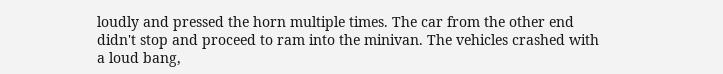loudly and pressed the horn multiple times. The car from the other end didn't stop and proceed to ram into the minivan. The vehicles crashed with a loud bang,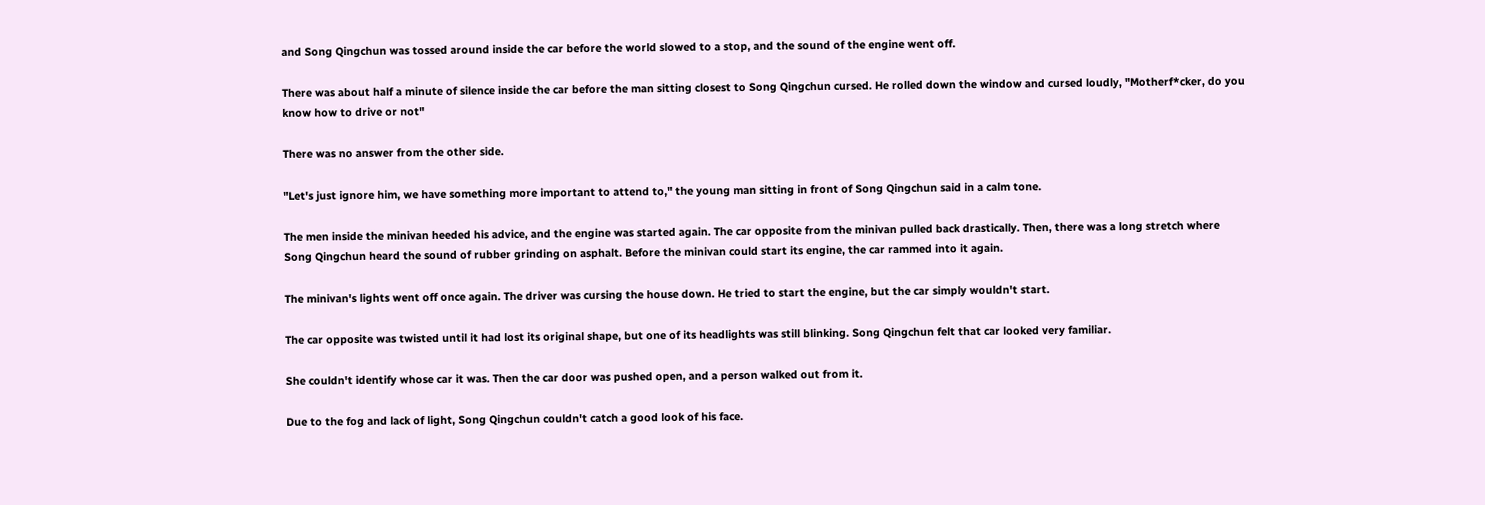and Song Qingchun was tossed around inside the car before the world slowed to a stop, and the sound of the engine went off.

There was about half a minute of silence inside the car before the man sitting closest to Song Qingchun cursed. He rolled down the window and cursed loudly, "Motherf*cker, do you know how to drive or not"

There was no answer from the other side.

"Let's just ignore him, we have something more important to attend to," the young man sitting in front of Song Qingchun said in a calm tone.

The men inside the minivan heeded his advice, and the engine was started again. The car opposite from the minivan pulled back drastically. Then, there was a long stretch where Song Qingchun heard the sound of rubber grinding on asphalt. Before the minivan could start its engine, the car rammed into it again.

The minivan's lights went off once again. The driver was cursing the house down. He tried to start the engine, but the car simply wouldn't start.

The car opposite was twisted until it had lost its original shape, but one of its headlights was still blinking. Song Qingchun felt that car looked very familiar.

She couldn't identify whose car it was. Then the car door was pushed open, and a person walked out from it.

Due to the fog and lack of light, Song Qingchun couldn't catch a good look of his face.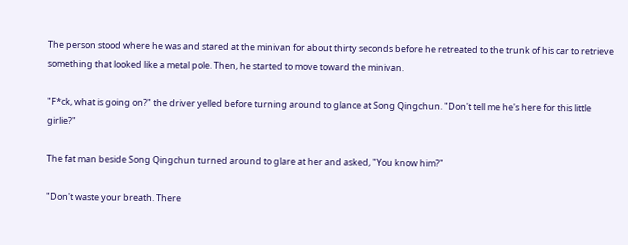The person stood where he was and stared at the minivan for about thirty seconds before he retreated to the trunk of his car to retrieve something that looked like a metal pole. Then, he started to move toward the minivan.

"F*ck, what is going on?" the driver yelled before turning around to glance at Song Qingchun. "Don't tell me he's here for this little girlie?"

The fat man beside Song Qingchun turned around to glare at her and asked, "You know him?"

"Don't waste your breath. There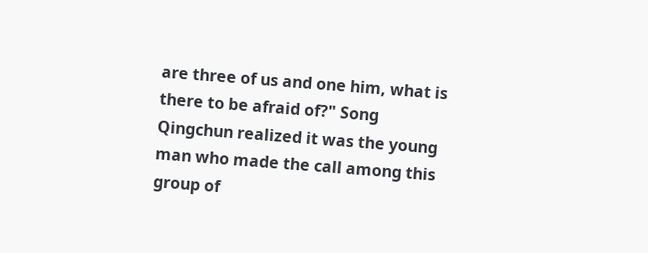are three of us and one him, what is there to be afraid of?" Song Qingchun realized it was the young man who made the call among this group of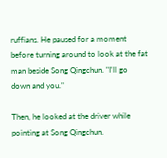ruffians. He paused for a moment before turning around to look at the fat man beside Song Qingchun. "I'll go down and you."

Then, he looked at the driver while pointing at Song Qingchun.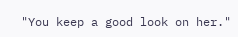"You keep a good look on her."